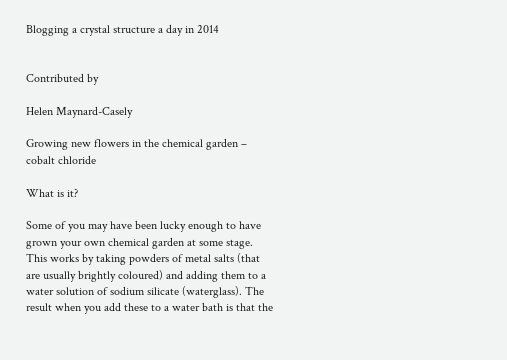Blogging a crystal structure a day in 2014


Contributed by

Helen Maynard-Casely

Growing new flowers in the chemical garden – cobalt chloride

What is it?

Some of you may have been lucky enough to have grown your own chemical garden at some stage. This works by taking powders of metal salts (that are usually brightly coloured) and adding them to a water solution of sodium silicate (waterglass). The result when you add these to a water bath is that the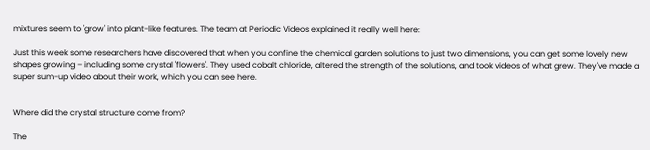mixtures seem to 'grow' into plant-like features. The team at Periodic Videos explained it really well here:

Just this week some researchers have discovered that when you confine the chemical garden solutions to just two dimensions, you can get some lovely new shapes growing – including some crystal 'flowers'. They used cobalt chloride, altered the strength of the solutions, and took videos of what grew. They've made a super sum-up video about their work, which you can see here.


Where did the crystal structure come from?

The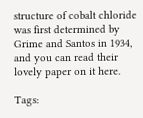structure of cobalt chloride was first determined by Grime and Santos in 1934, and you can read their lovely paper on it here.

Tags: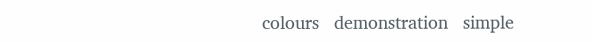colours   demonstration   simple